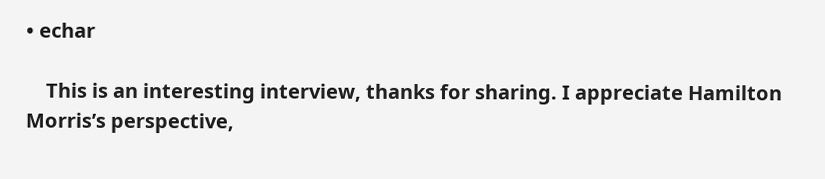• echar

    This is an interesting interview, thanks for sharing. I appreciate Hamilton Morris’s perspective,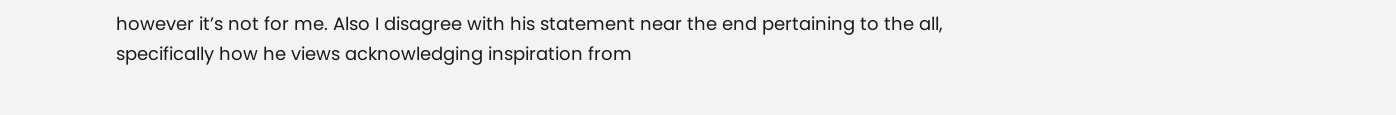however it’s not for me. Also I disagree with his statement near the end pertaining to the all, specifically how he views acknowledging inspiration from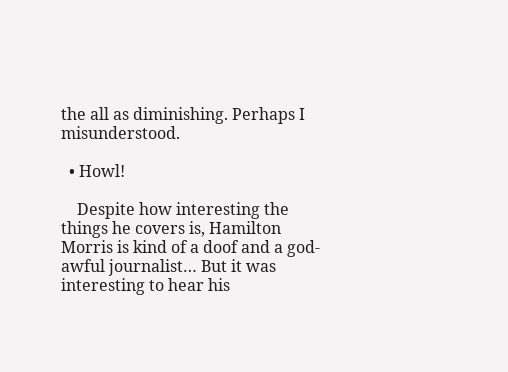the all as diminishing. Perhaps I misunderstood.

  • Howl!

    Despite how interesting the things he covers is, Hamilton Morris is kind of a doof and a god-awful journalist… But it was interesting to hear his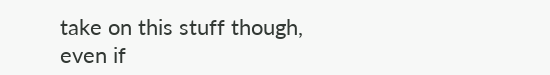take on this stuff though, even if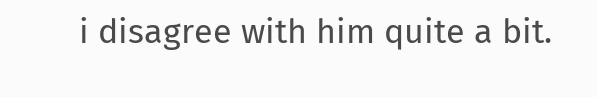i disagree with him quite a bit.